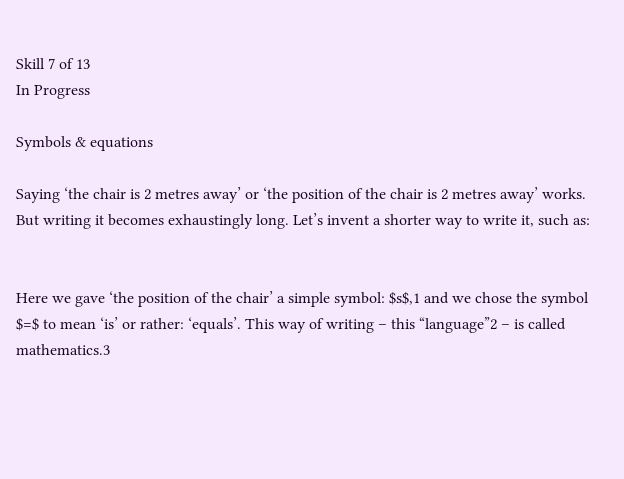Skill 7 of 13
In Progress

Symbols & equations

Saying ‘the chair is 2 metres away’ or ‘the position of the chair is 2 metres away’ works. But writing it becomes exhaustingly long. Let’s invent a shorter way to write it, such as:


Here we gave ‘the position of the chair’ a simple symbol: $s$,1 and we chose the symbol $=$ to mean ‘is’ or rather: ‘equals’. This way of writing – this “language”2 – is called mathematics.3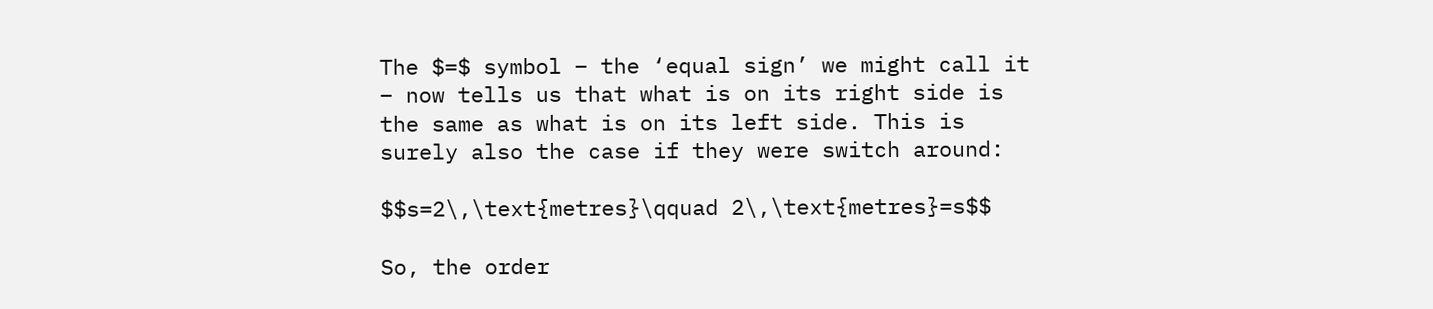The $=$ symbol – the ‘equal sign’ we might call it – now tells us that what is on its right side is the same as what is on its left side. This is surely also the case if they were switch around:

$$s=2\,\text{metres}\qquad 2\,\text{metres}=s$$

So, the order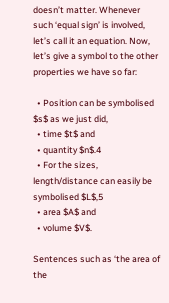doesn’t matter. Whenever such ‘equal sign’ is involved, let’s call it an equation. Now, let’s give a symbol to the other properties we have so far:

  • Position can be symbolised $s$ as we just did,
  • time $t$ and
  • quantity $n$.4
  • For the sizes, length/distance can easily be symbolised $L$,5
  • area $A$ and
  • volume $V$.

Sentences such as ‘the area of the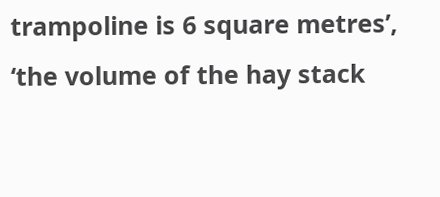trampoline is 6 square metres’, ‘the volume of the hay stack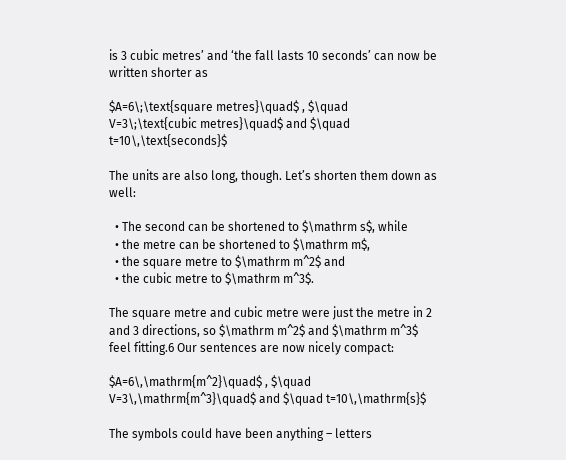is 3 cubic metres’ and ‘the fall lasts 10 seconds’ can now be written shorter as

$A=6\;\text{square metres}\quad$ , $\quad V=3\;\text{cubic metres}\quad$ and $\quad t=10\,\text{seconds}$

The units are also long, though. Let’s shorten them down as well:

  • The second can be shortened to $\mathrm s$, while
  • the metre can be shortened to $\mathrm m$,
  • the square metre to $\mathrm m^2$ and
  • the cubic metre to $\mathrm m^3$.

The square metre and cubic metre were just the metre in 2 and 3 directions, so $\mathrm m^2$ and $\mathrm m^3$ feel fitting.6 Our sentences are now nicely compact:

$A=6\,\mathrm{m^2}\quad$ , $\quad V=3\,\mathrm{m^3}\quad$ and $\quad t=10\,\mathrm{s}$

The symbols could have been anything – letters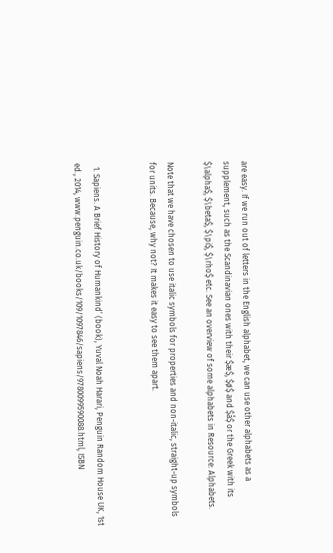are easy. If we run out of letters in the English alphabet, we can use other alphabets as a supplement, such as the Scandinavian ones with their $æ$, $ø$ and $å$ or the Greek with its $\alpha$, $\beta$, $\pi$, $\rho$ etc. See an overview of some alphabets in Resource: Alphabets.

Note that we have chosen to use italic symbols for properties and non-italic, straight-up symbols for units. Because, why not? It makes it easy to see them apart.


  1. Sapiens. A Brief History of Humankind’ (book), Yuval Noah Harari, Penguin Random House UK, 1st ed., 2014, www.penguin.co.uk/books/109/1097846/sapiens/9780099590088.html, ISBN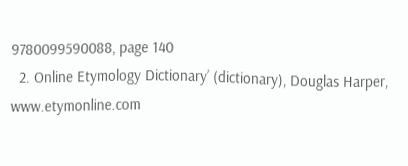9780099590088, page 140
  2. Online Etymology Dictionary’ (dictionary), Douglas Harper, www.etymonline.com